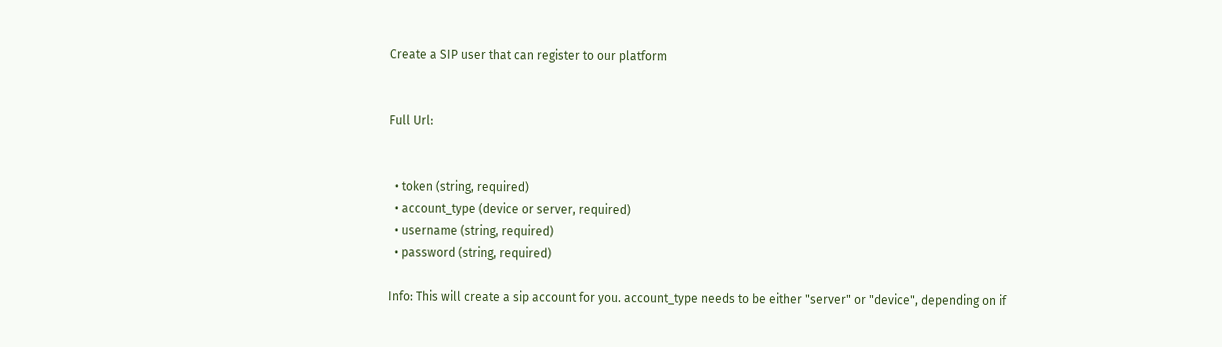Create a SIP user that can register to our platform


Full Url:


  • token (string, required)
  • account_type (device or server, required)
  • username (string, required)
  • password (string, required)

Info: This will create a sip account for you. account_type needs to be either "server" or "device", depending on if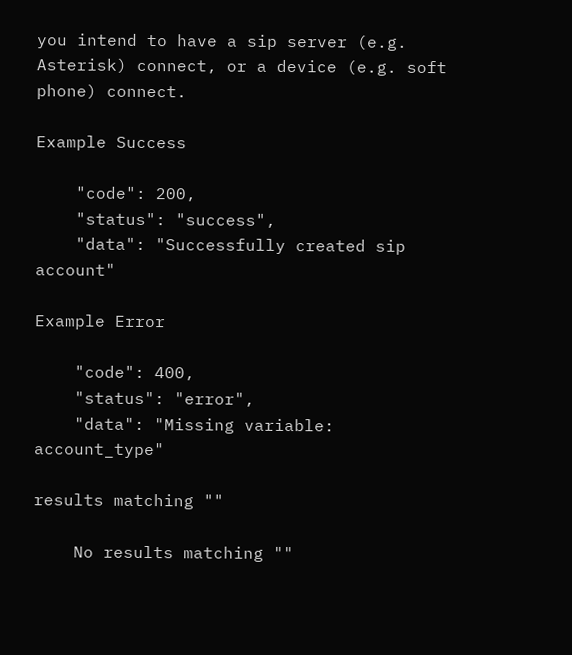you intend to have a sip server (e.g. Asterisk) connect, or a device (e.g. soft phone) connect.

Example Success

    "code": 200,
    "status": "success",
    "data": "Successfully created sip account"

Example Error

    "code": 400,
    "status": "error",
    "data": "Missing variable: account_type"

results matching ""

    No results matching ""